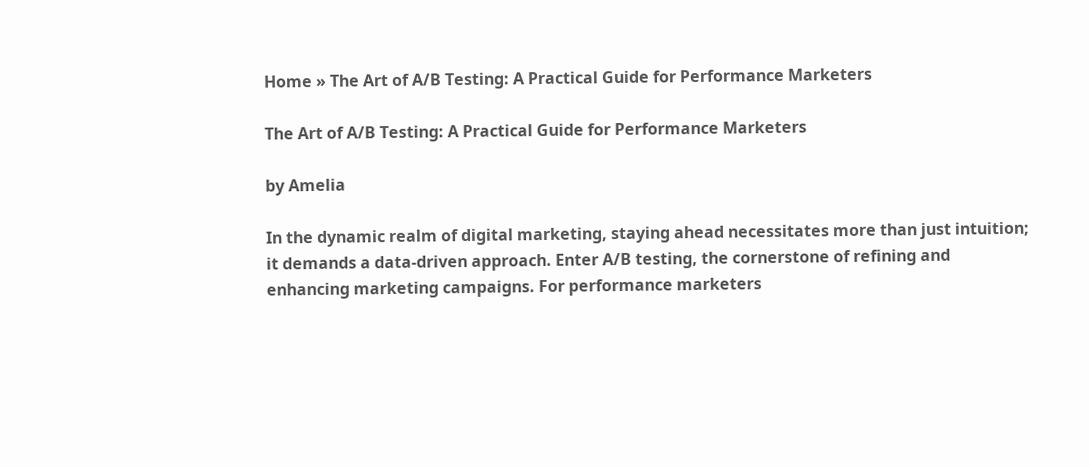Home » The Art of A/B Testing: A Practical Guide for Performance Marketers

The Art of A/B Testing: A Practical Guide for Performance Marketers

by Amelia

In the dynamic realm of digital marketing, staying ahead necessitates more than just intuition; it demands a data-driven approach. Enter A/B testing, the cornerstone of refining and enhancing marketing campaigns. For performance marketers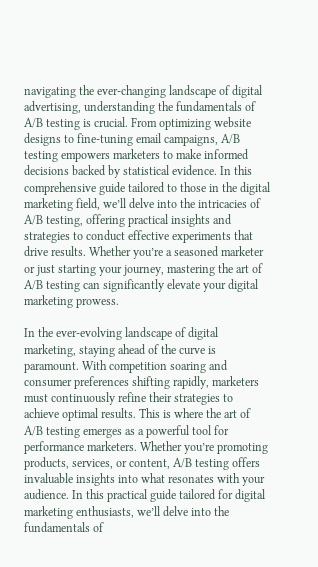navigating the ever-changing landscape of digital advertising, understanding the fundamentals of A/B testing is crucial. From optimizing website designs to fine-tuning email campaigns, A/B testing empowers marketers to make informed decisions backed by statistical evidence. In this comprehensive guide tailored to those in the digital marketing field, we’ll delve into the intricacies of A/B testing, offering practical insights and strategies to conduct effective experiments that drive results. Whether you’re a seasoned marketer or just starting your journey, mastering the art of A/B testing can significantly elevate your digital marketing prowess.

In the ever-evolving landscape of digital marketing, staying ahead of the curve is paramount. With competition soaring and consumer preferences shifting rapidly, marketers must continuously refine their strategies to achieve optimal results. This is where the art of A/B testing emerges as a powerful tool for performance marketers. Whether you’re promoting products, services, or content, A/B testing offers invaluable insights into what resonates with your audience. In this practical guide tailored for digital marketing enthusiasts, we’ll delve into the fundamentals of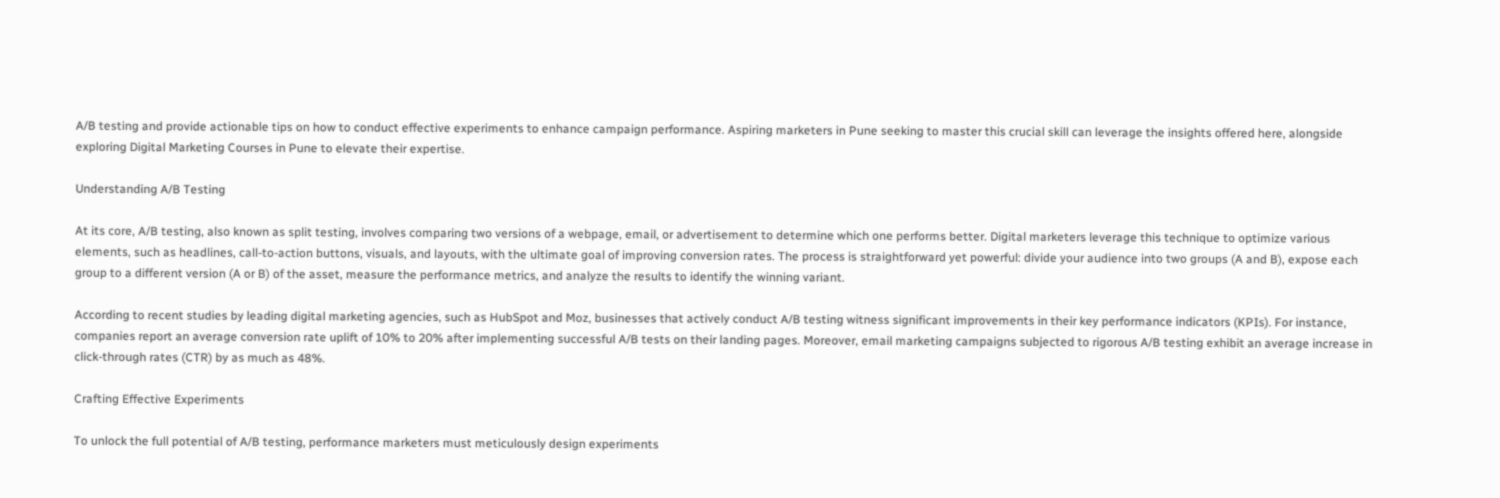A/B testing and provide actionable tips on how to conduct effective experiments to enhance campaign performance. Aspiring marketers in Pune seeking to master this crucial skill can leverage the insights offered here, alongside exploring Digital Marketing Courses in Pune to elevate their expertise.

Understanding A/B Testing

At its core, A/B testing, also known as split testing, involves comparing two versions of a webpage, email, or advertisement to determine which one performs better. Digital marketers leverage this technique to optimize various elements, such as headlines, call-to-action buttons, visuals, and layouts, with the ultimate goal of improving conversion rates. The process is straightforward yet powerful: divide your audience into two groups (A and B), expose each group to a different version (A or B) of the asset, measure the performance metrics, and analyze the results to identify the winning variant.

According to recent studies by leading digital marketing agencies, such as HubSpot and Moz, businesses that actively conduct A/B testing witness significant improvements in their key performance indicators (KPIs). For instance, companies report an average conversion rate uplift of 10% to 20% after implementing successful A/B tests on their landing pages. Moreover, email marketing campaigns subjected to rigorous A/B testing exhibit an average increase in click-through rates (CTR) by as much as 48%.

Crafting Effective Experiments

To unlock the full potential of A/B testing, performance marketers must meticulously design experiments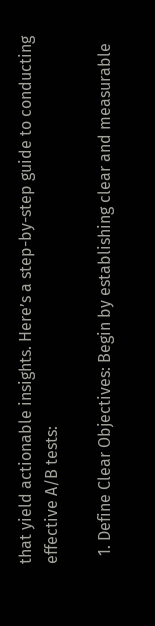that yield actionable insights. Here’s a step-by-step guide to conducting effective A/B tests:

  1. Define Clear Objectives: Begin by establishing clear and measurable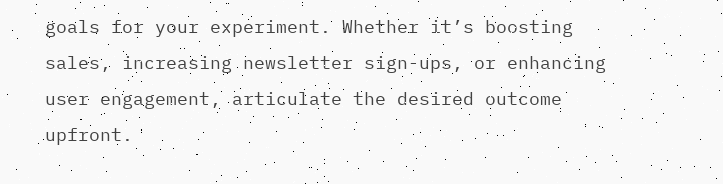goals for your experiment. Whether it’s boosting sales, increasing newsletter sign-ups, or enhancing user engagement, articulate the desired outcome upfront.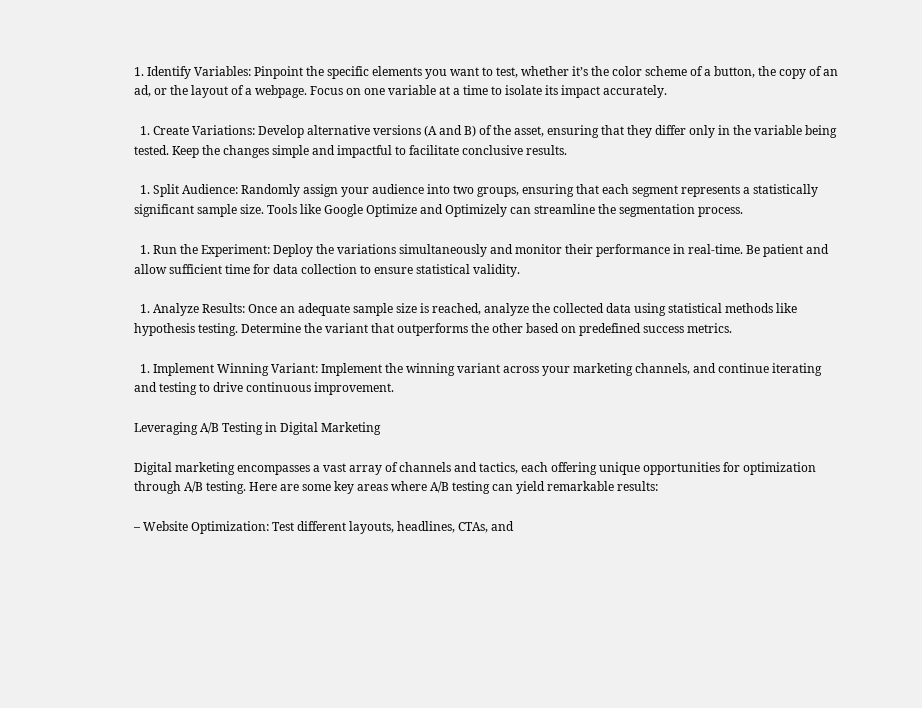1. Identify Variables: Pinpoint the specific elements you want to test, whether it’s the color scheme of a button, the copy of an ad, or the layout of a webpage. Focus on one variable at a time to isolate its impact accurately.

  1. Create Variations: Develop alternative versions (A and B) of the asset, ensuring that they differ only in the variable being tested. Keep the changes simple and impactful to facilitate conclusive results.

  1. Split Audience: Randomly assign your audience into two groups, ensuring that each segment represents a statistically significant sample size. Tools like Google Optimize and Optimizely can streamline the segmentation process.

  1. Run the Experiment: Deploy the variations simultaneously and monitor their performance in real-time. Be patient and allow sufficient time for data collection to ensure statistical validity.

  1. Analyze Results: Once an adequate sample size is reached, analyze the collected data using statistical methods like hypothesis testing. Determine the variant that outperforms the other based on predefined success metrics.

  1. Implement Winning Variant: Implement the winning variant across your marketing channels, and continue iterating and testing to drive continuous improvement.

Leveraging A/B Testing in Digital Marketing

Digital marketing encompasses a vast array of channels and tactics, each offering unique opportunities for optimization through A/B testing. Here are some key areas where A/B testing can yield remarkable results:

– Website Optimization: Test different layouts, headlines, CTAs, and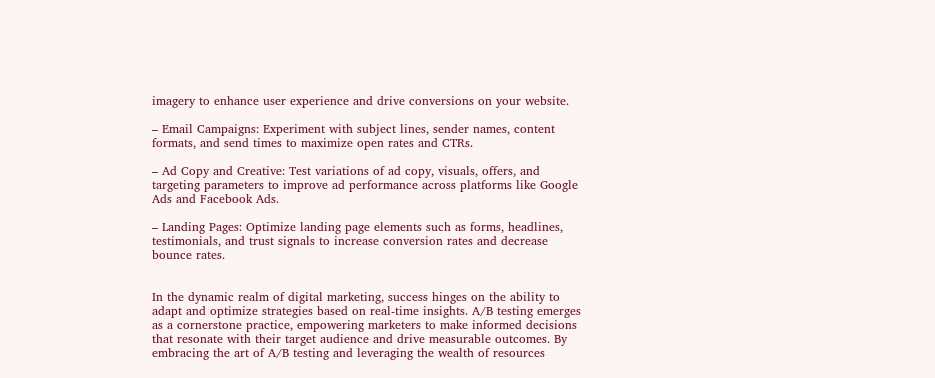imagery to enhance user experience and drive conversions on your website.

– Email Campaigns: Experiment with subject lines, sender names, content formats, and send times to maximize open rates and CTRs.

– Ad Copy and Creative: Test variations of ad copy, visuals, offers, and targeting parameters to improve ad performance across platforms like Google Ads and Facebook Ads.

– Landing Pages: Optimize landing page elements such as forms, headlines, testimonials, and trust signals to increase conversion rates and decrease bounce rates.


In the dynamic realm of digital marketing, success hinges on the ability to adapt and optimize strategies based on real-time insights. A/B testing emerges as a cornerstone practice, empowering marketers to make informed decisions that resonate with their target audience and drive measurable outcomes. By embracing the art of A/B testing and leveraging the wealth of resources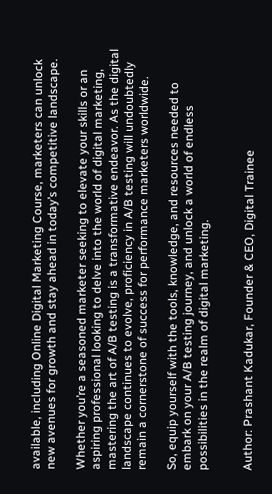available, including Online Digital Marketing Course, marketers can unlock new avenues for growth and stay ahead in today’s competitive landscape.

Whether you’re a seasoned marketer seeking to elevate your skills or an aspiring professional looking to delve into the world of digital marketing, mastering the art of A/B testing is a transformative endeavor. As the digital landscape continues to evolve, proficiency in A/B testing will undoubtedly remain a cornerstone of success for performance marketers worldwide.

So, equip yourself with the tools, knowledge, and resources needed to embark on your A/B testing journey, and unlock a world of endless possibilities in the realm of digital marketing.


Author: Prashant Kadukar, Founder & CEO, Digital Trainee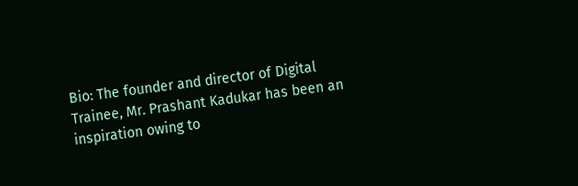Bio: The founder and director of Digital Trainee, Mr. Prashant Kadukar has been an inspiration owing to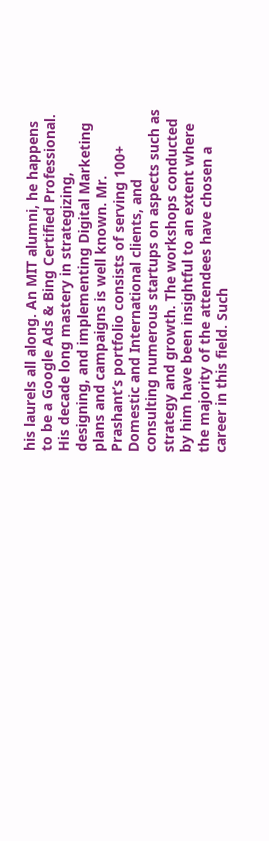his laurels all along. An MIT alumni, he happens to be a Google Ads & Bing Certified Professional. His decade long mastery in strategizing, designing, and implementing Digital Marketing plans and campaigns is well known. Mr. Prashant’s portfolio consists of serving 100+ Domestic and International clients, and consulting numerous startups on aspects such as strategy and growth. The workshops conducted by him have been insightful to an extent where the majority of the attendees have chosen a career in this field. Such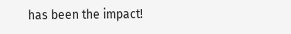has been the impact!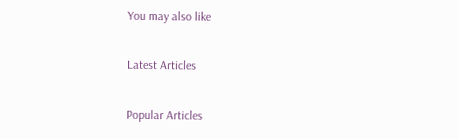You may also like

Latest Articles

Popular Articles